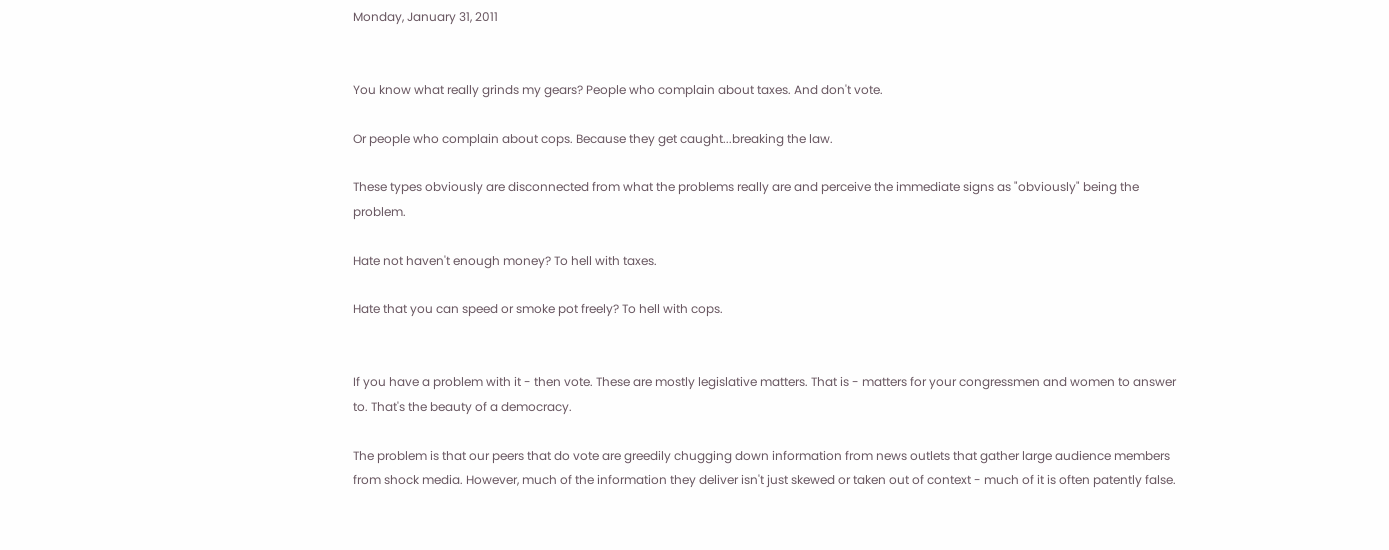Monday, January 31, 2011


You know what really grinds my gears? People who complain about taxes. And don't vote.

Or people who complain about cops. Because they get caught...breaking the law.

These types obviously are disconnected from what the problems really are and perceive the immediate signs as "obviously" being the problem.

Hate not haven't enough money? To hell with taxes.

Hate that you can speed or smoke pot freely? To hell with cops.


If you have a problem with it - then vote. These are mostly legislative matters. That is - matters for your congressmen and women to answer to. That's the beauty of a democracy.

The problem is that our peers that do vote are greedily chugging down information from news outlets that gather large audience members from shock media. However, much of the information they deliver isn't just skewed or taken out of context - much of it is often patently false.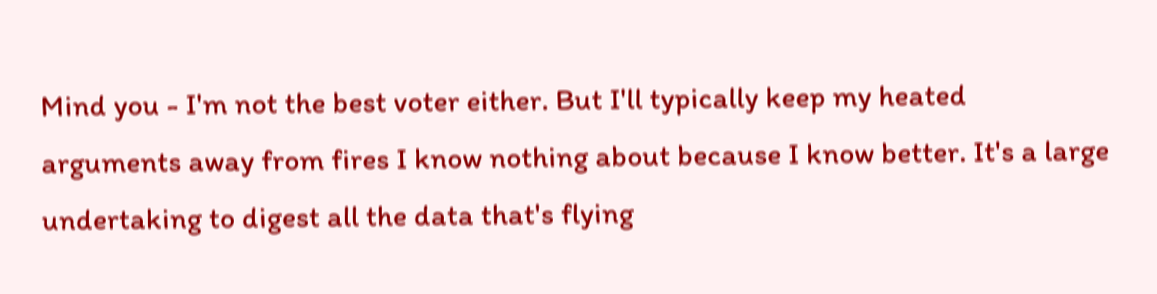Mind you - I'm not the best voter either. But I'll typically keep my heated arguments away from fires I know nothing about because I know better. It's a large undertaking to digest all the data that's flying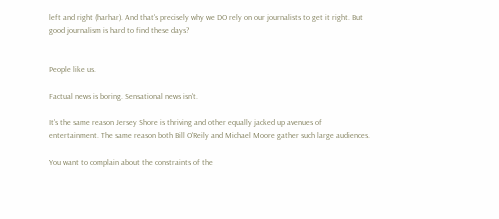left and right (harhar). And that's precisely why we DO rely on our journalists to get it right. But good journalism is hard to find these days?


People like us.

Factual news is boring. Sensational news isn't.

It's the same reason Jersey Shore is thriving and other equally jacked up avenues of entertainment. The same reason both Bill O'Reily and Michael Moore gather such large audiences.

You want to complain about the constraints of the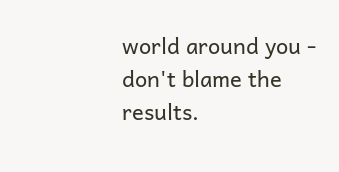world around you - don't blame the results.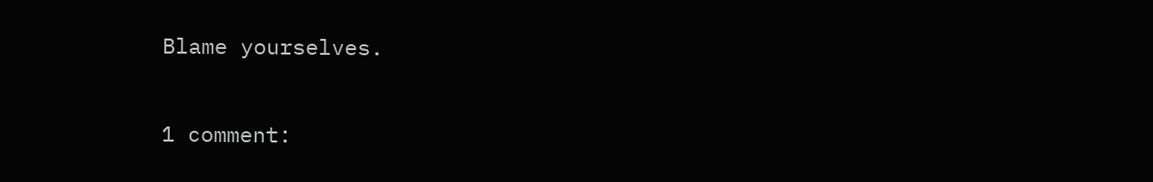Blame yourselves.

1 comment: